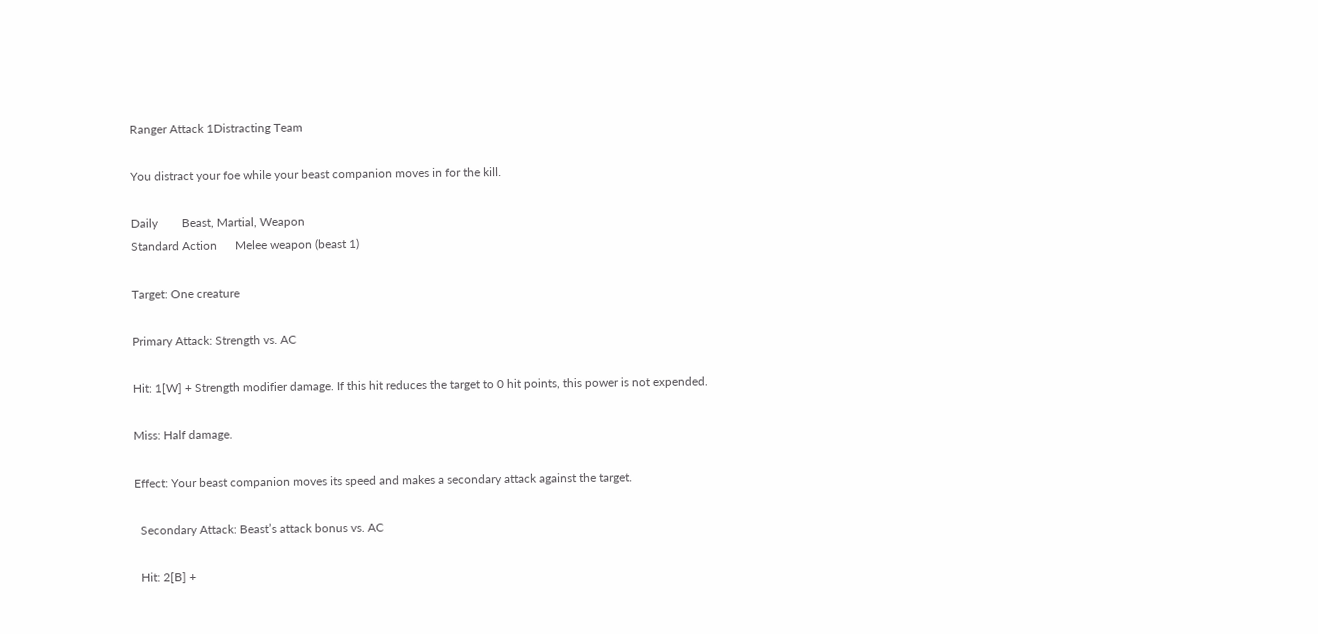Ranger Attack 1Distracting Team

You distract your foe while your beast companion moves in for the kill.

Daily        Beast, Martial, Weapon
Standard Action      Melee weapon (beast 1)

Target: One creature

Primary Attack: Strength vs. AC

Hit: 1[W] + Strength modifier damage. If this hit reduces the target to 0 hit points, this power is not expended.

Miss: Half damage.

Effect: Your beast companion moves its speed and makes a secondary attack against the target.

  Secondary Attack: Beast’s attack bonus vs. AC

  Hit: 2[B] +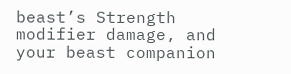beast’s Strength modifier damage, and your beast companion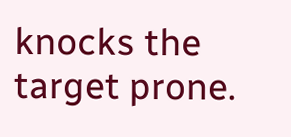knocks the target prone.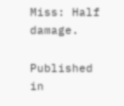Miss: Half damage.

Published in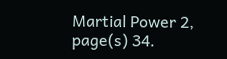Martial Power 2, page(s) 34.